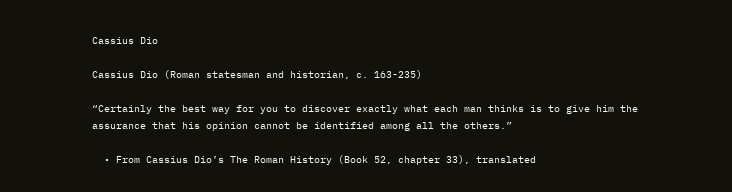Cassius Dio

Cassius Dio (Roman statesman and historian, c. 163-235)

“Certainly the best way for you to discover exactly what each man thinks is to give him the assurance that his opinion cannot be identified among all the others.”

  • From Cassius Dio’s The Roman History (Book 52, chapter 33), translated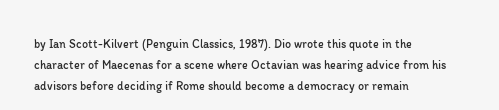by Ian Scott-Kilvert (Penguin Classics, 1987). Dio wrote this quote in the character of Maecenas for a scene where Octavian was hearing advice from his advisors before deciding if Rome should become a democracy or remain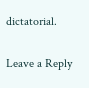dictatorial.


Leave a Reply